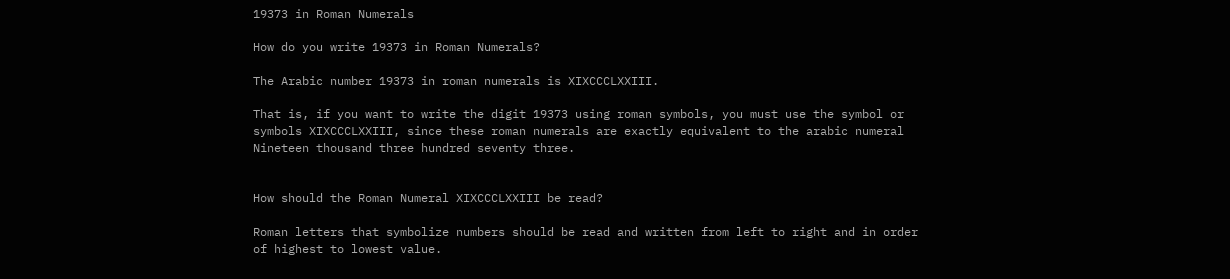19373 in Roman Numerals

How do you write 19373 in Roman Numerals?

The Arabic number 19373 in roman numerals is XIXCCCLXXIII.

That is, if you want to write the digit 19373 using roman symbols, you must use the symbol or symbols XIXCCCLXXIII, since these roman numerals are exactly equivalent to the arabic numeral Nineteen thousand three hundred seventy three.


How should the Roman Numeral XIXCCCLXXIII be read?

Roman letters that symbolize numbers should be read and written from left to right and in order of highest to lowest value.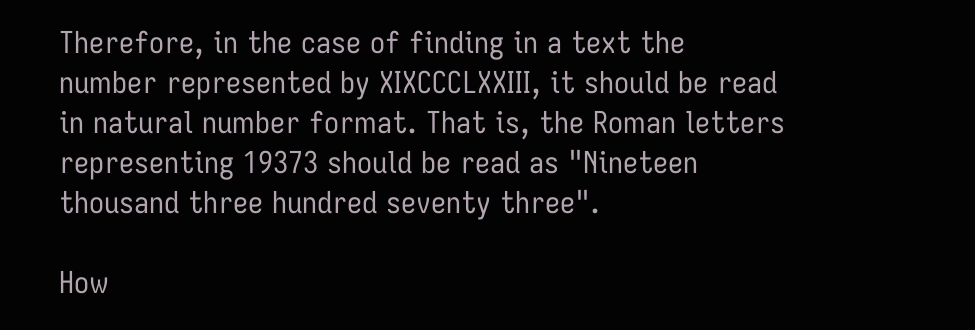Therefore, in the case of finding in a text the number represented by XIXCCCLXXIII, it should be read in natural number format. That is, the Roman letters representing 19373 should be read as "Nineteen thousand three hundred seventy three".

How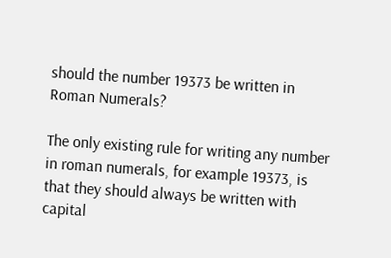should the number 19373 be written in Roman Numerals?

The only existing rule for writing any number in roman numerals, for example 19373, is that they should always be written with capital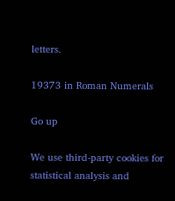letters.

19373 in Roman Numerals

Go up

We use third-party cookies for statistical analysis and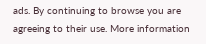ads. By continuing to browse you are agreeing to their use. More information